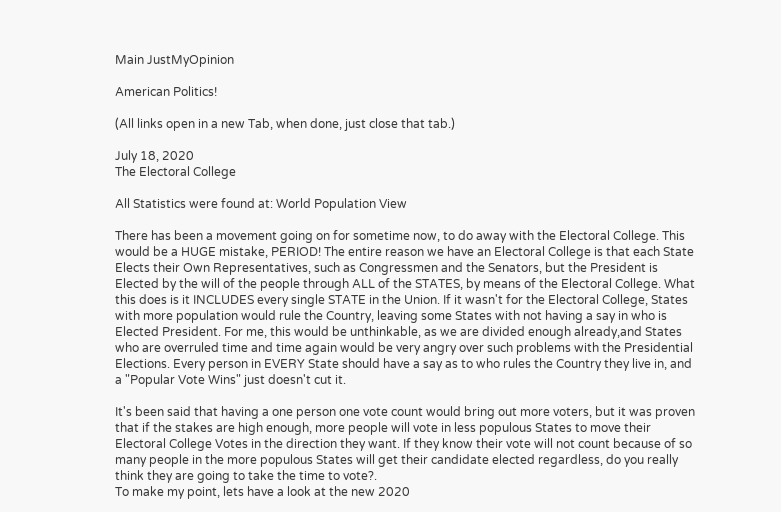Main JustMyOpinion

American Politics!

(All links open in a new Tab, when done, just close that tab.)

July 18, 2020
The Electoral College

All Statistics were found at: World Population View

There has been a movement going on for sometime now, to do away with the Electoral College. This would be a HUGE mistake, PERIOD! The entire reason we have an Electoral College is that each State Elects their Own Representatives, such as Congressmen and the Senators, but the President is Elected by the will of the people through ALL of the STATES, by means of the Electoral College. What this does is it INCLUDES every single STATE in the Union. If it wasn't for the Electoral College, States with more population would rule the Country, leaving some States with not having a say in who is Elected President. For me, this would be unthinkable, as we are divided enough already,and States who are overruled time and time again would be very angry over such problems with the Presidential Elections. Every person in EVERY State should have a say as to who rules the Country they live in, and a "Popular Vote Wins" just doesn't cut it.

It's been said that having a one person one vote count would bring out more voters, but it was proven that if the stakes are high enough, more people will vote in less populous States to move their Electoral College Votes in the direction they want. If they know their vote will not count because of so many people in the more populous States will get their candidate elected regardless, do you really think they are going to take the time to vote?.
To make my point, lets have a look at the new 2020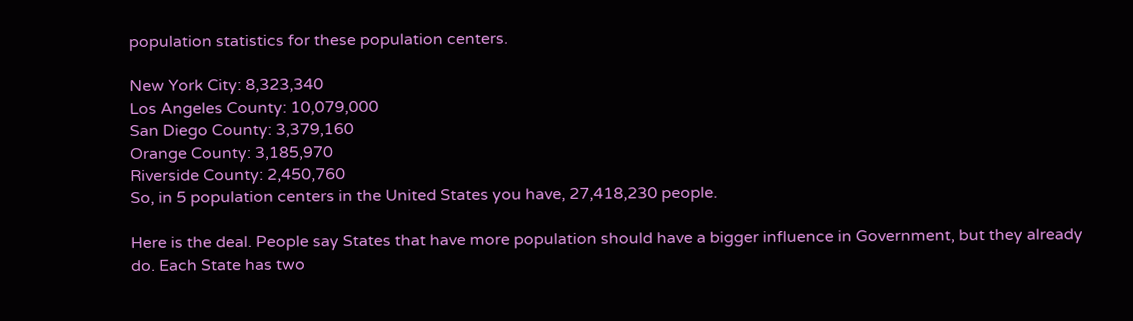population statistics for these population centers.

New York City: 8,323,340
Los Angeles County: 10,079,000
San Diego County: 3,379,160
Orange County: 3,185,970
Riverside County: 2,450,760
So, in 5 population centers in the United States you have, 27,418,230 people.

Here is the deal. People say States that have more population should have a bigger influence in Government, but they already do. Each State has two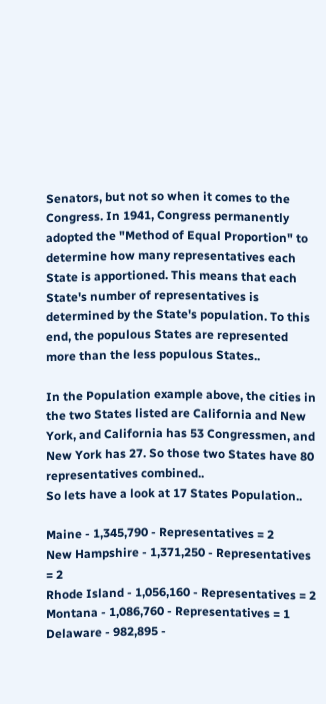Senators, but not so when it comes to the Congress. In 1941, Congress permanently adopted the "Method of Equal Proportion" to determine how many representatives each State is apportioned. This means that each State's number of representatives is determined by the State's population. To this end, the populous States are represented more than the less populous States..

In the Population example above, the cities in the two States listed are California and New York, and California has 53 Congressmen, and New York has 27. So those two States have 80 representatives combined..
So lets have a look at 17 States Population..

Maine - 1,345,790 - Representatives = 2
New Hampshire - 1,371,250 - Representatives = 2
Rhode Island - 1,056,160 - Representatives = 2
Montana - 1,086,760 - Representatives = 1
Delaware - 982,895 -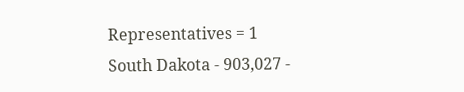Representatives = 1
South Dakota - 903,027 -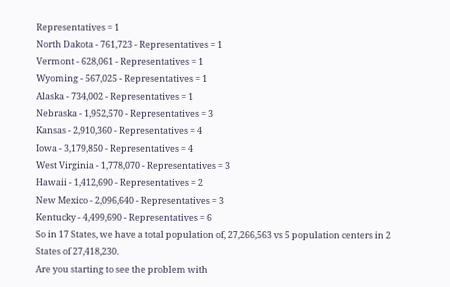Representatives = 1
North Dakota - 761,723 - Representatives = 1
Vermont - 628,061 - Representatives = 1
Wyoming - 567,025 - Representatives = 1
Alaska - 734,002 - Representatives = 1
Nebraska - 1,952,570 - Representatives = 3
Kansas - 2,910,360 - Representatives = 4
Iowa - 3,179,850 - Representatives = 4
West Virginia - 1,778,070 - Representatives = 3
Hawaii - 1,412,690 - Representatives = 2
New Mexico - 2,096,640 - Representatives = 3
Kentucky - 4,499,690 - Representatives = 6
So in 17 States, we have a total population of, 27,266,563 vs 5 population centers in 2 States of 27,418,230.
Are you starting to see the problem with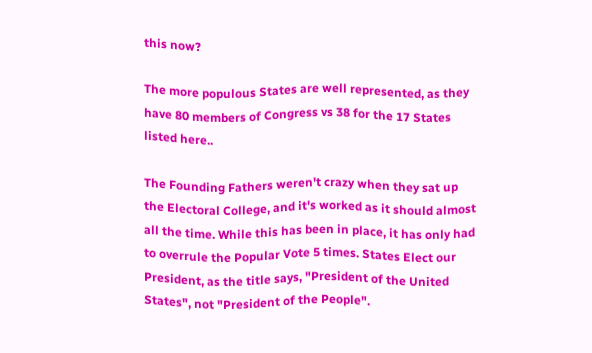this now?

The more populous States are well represented, as they have 80 members of Congress vs 38 for the 17 States listed here..

The Founding Fathers weren't crazy when they sat up the Electoral College, and it's worked as it should almost all the time. While this has been in place, it has only had to overrule the Popular Vote 5 times. States Elect our President, as the title says, "President of the United States", not "President of the People".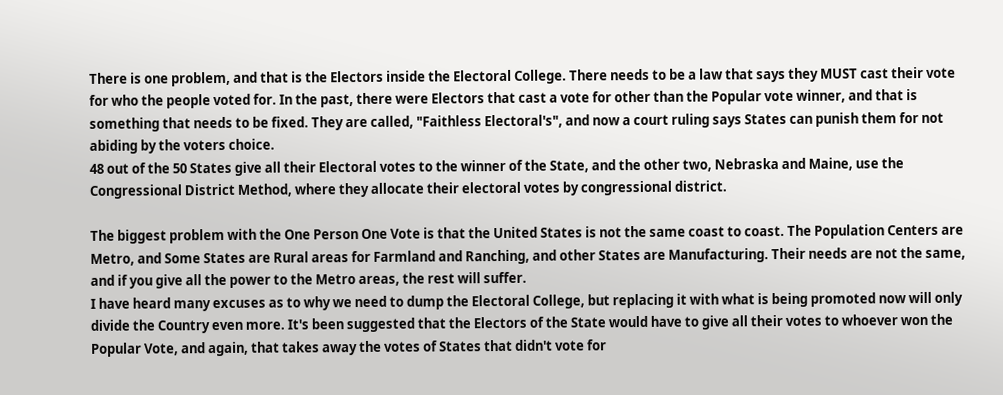There is one problem, and that is the Electors inside the Electoral College. There needs to be a law that says they MUST cast their vote for who the people voted for. In the past, there were Electors that cast a vote for other than the Popular vote winner, and that is something that needs to be fixed. They are called, "Faithless Electoral's", and now a court ruling says States can punish them for not abiding by the voters choice.
48 out of the 50 States give all their Electoral votes to the winner of the State, and the other two, Nebraska and Maine, use the Congressional District Method, where they allocate their electoral votes by congressional district.

The biggest problem with the One Person One Vote is that the United States is not the same coast to coast. The Population Centers are Metro, and Some States are Rural areas for Farmland and Ranching, and other States are Manufacturing. Their needs are not the same, and if you give all the power to the Metro areas, the rest will suffer.
I have heard many excuses as to why we need to dump the Electoral College, but replacing it with what is being promoted now will only divide the Country even more. It's been suggested that the Electors of the State would have to give all their votes to whoever won the Popular Vote, and again, that takes away the votes of States that didn't vote for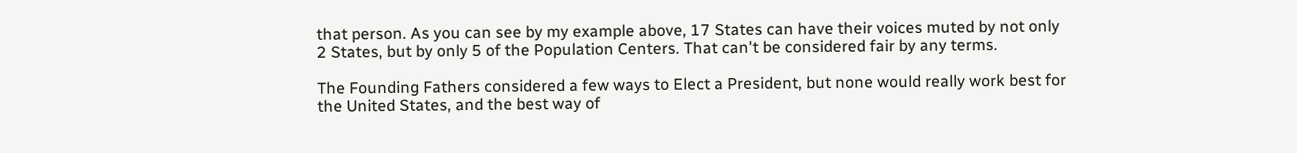that person. As you can see by my example above, 17 States can have their voices muted by not only 2 States, but by only 5 of the Population Centers. That can't be considered fair by any terms.

The Founding Fathers considered a few ways to Elect a President, but none would really work best for the United States, and the best way of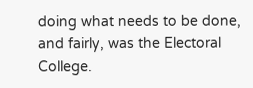doing what needs to be done, and fairly, was the Electoral College.